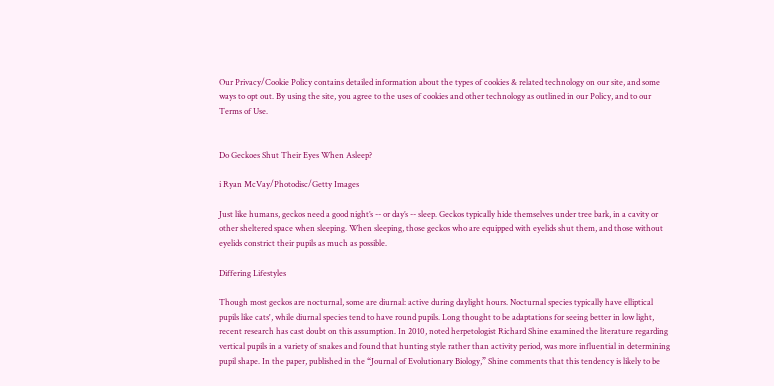Our Privacy/Cookie Policy contains detailed information about the types of cookies & related technology on our site, and some ways to opt out. By using the site, you agree to the uses of cookies and other technology as outlined in our Policy, and to our Terms of Use.


Do Geckoes Shut Their Eyes When Asleep?

i Ryan McVay/Photodisc/Getty Images

Just like humans, geckos need a good night’s -- or day’s -- sleep. Geckos typically hide themselves under tree bark, in a cavity or other sheltered space when sleeping. When sleeping, those geckos who are equipped with eyelids shut them, and those without eyelids constrict their pupils as much as possible.

Differing Lifestyles

Though most geckos are nocturnal, some are diurnal: active during daylight hours. Nocturnal species typically have elliptical pupils like cats', while diurnal species tend to have round pupils. Long thought to be adaptations for seeing better in low light, recent research has cast doubt on this assumption. In 2010, noted herpetologist Richard Shine examined the literature regarding vertical pupils in a variety of snakes and found that hunting style rather than activity period, was more influential in determining pupil shape. In the paper, published in the “Journal of Evolutionary Biology,” Shine comments that this tendency is likely to be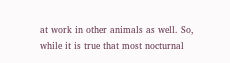at work in other animals as well. So, while it is true that most nocturnal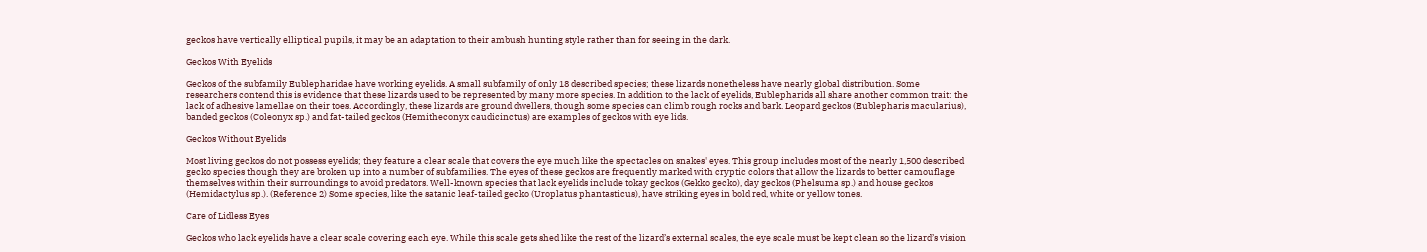geckos have vertically elliptical pupils, it may be an adaptation to their ambush hunting style rather than for seeing in the dark.

Geckos With Eyelids

Geckos of the subfamily Eublepharidae have working eyelids. A small subfamily of only 18 described species; these lizards nonetheless have nearly global distribution. Some researchers contend this is evidence that these lizards used to be represented by many more species. In addition to the lack of eyelids, Eublepharids all share another common trait: the lack of adhesive lamellae on their toes. Accordingly, these lizards are ground dwellers, though some species can climb rough rocks and bark. Leopard geckos (Eublepharis macularius), banded geckos (Coleonyx sp.) and fat-tailed geckos (Hemitheconyx caudicinctus) are examples of geckos with eye lids.

Geckos Without Eyelids

Most living geckos do not possess eyelids; they feature a clear scale that covers the eye much like the spectacles on snakes' eyes. This group includes most of the nearly 1,500 described gecko species though they are broken up into a number of subfamilies. The eyes of these geckos are frequently marked with cryptic colors that allow the lizards to better camouflage themselves within their surroundings to avoid predators. Well-known species that lack eyelids include tokay geckos (Gekko gecko), day geckos (Phelsuma sp.) and house geckos (Hemidactylus sp.). (Reference 2) Some species, like the satanic leaf-tailed gecko (Uroplatus phantasticus), have striking eyes in bold red, white or yellow tones.

Care of Lidless Eyes

Geckos who lack eyelids have a clear scale covering each eye. While this scale gets shed like the rest of the lizard’s external scales, the eye scale must be kept clean so the lizard’s vision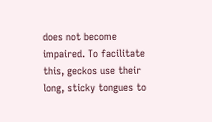does not become impaired. To facilitate this, geckos use their long, sticky tongues to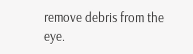remove debris from the eye.